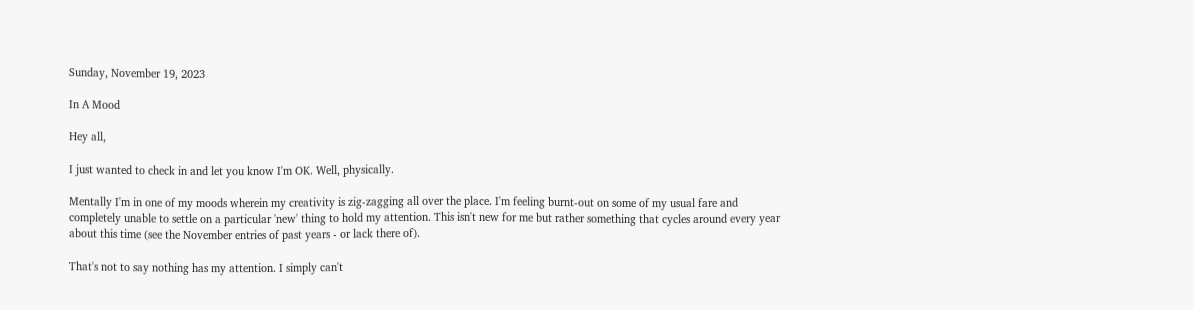Sunday, November 19, 2023

In A Mood

Hey all,

I just wanted to check in and let you know I'm OK. Well, physically.

Mentally I'm in one of my moods wherein my creativity is zig-zagging all over the place. I'm feeling burnt-out on some of my usual fare and completely unable to settle on a particular 'new' thing to hold my attention. This isn't new for me but rather something that cycles around every year about this time (see the November entries of past years - or lack there of).

That's not to say nothing has my attention. I simply can't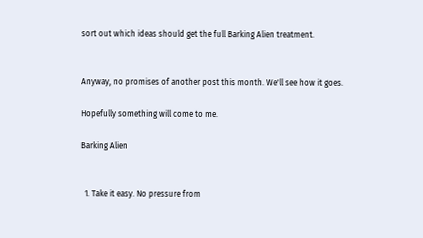sort out which ideas should get the full Barking Alien treatment.


Anyway, no promises of another post this month. We'll see how it goes.

Hopefully something will come to me.

Barking Alien


  1. Take it easy. No pressure from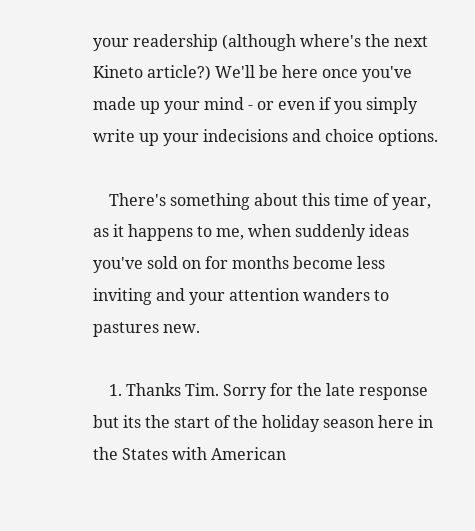your readership (although where's the next Kineto article?) We'll be here once you've made up your mind - or even if you simply write up your indecisions and choice options.

    There's something about this time of year, as it happens to me, when suddenly ideas you've sold on for months become less inviting and your attention wanders to pastures new.

    1. Thanks Tim. Sorry for the late response but its the start of the holiday season here in the States with American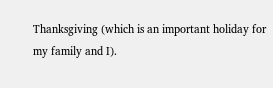Thanksgiving (which is an important holiday for my family and I).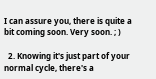I can assure you, there is quite a bit coming soon. Very soon. ; )

  2. Knowing it's just part of your normal cycle, there's a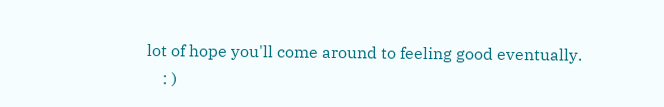lot of hope you'll come around to feeling good eventually.
    : )